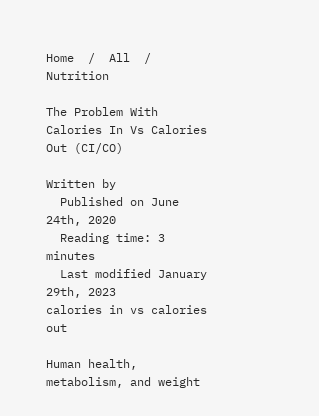Home  /  All  /  Nutrition

The Problem With Calories In Vs Calories Out (CI/CO)

Written by
  Published on June 24th, 2020
  Reading time: 3 minutes
  Last modified January 29th, 2023
calories in vs calories out

Human health, metabolism, and weight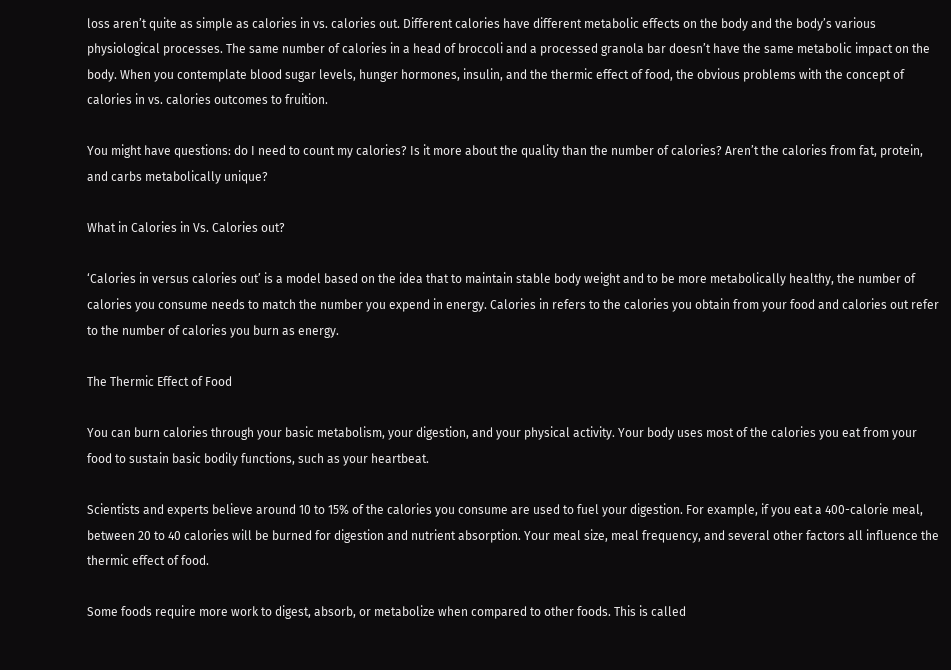loss aren’t quite as simple as calories in vs. calories out. Different calories have different metabolic effects on the body and the body’s various physiological processes. The same number of calories in a head of broccoli and a processed granola bar doesn’t have the same metabolic impact on the body. When you contemplate blood sugar levels, hunger hormones, insulin, and the thermic effect of food, the obvious problems with the concept of calories in vs. calories outcomes to fruition.

You might have questions: do I need to count my calories? Is it more about the quality than the number of calories? Aren’t the calories from fat, protein, and carbs metabolically unique?

What in Calories in Vs. Calories out?

‘Calories in versus calories out’ is a model based on the idea that to maintain stable body weight and to be more metabolically healthy, the number of calories you consume needs to match the number you expend in energy. Calories in refers to the calories you obtain from your food and calories out refer to the number of calories you burn as energy.

The Thermic Effect of Food

You can burn calories through your basic metabolism, your digestion, and your physical activity. Your body uses most of the calories you eat from your food to sustain basic bodily functions, such as your heartbeat.

Scientists and experts believe around 10 to 15% of the calories you consume are used to fuel your digestion. For example, if you eat a 400-calorie meal, between 20 to 40 calories will be burned for digestion and nutrient absorption. Your meal size, meal frequency, and several other factors all influence the thermic effect of food.

Some foods require more work to digest, absorb, or metabolize when compared to other foods. This is called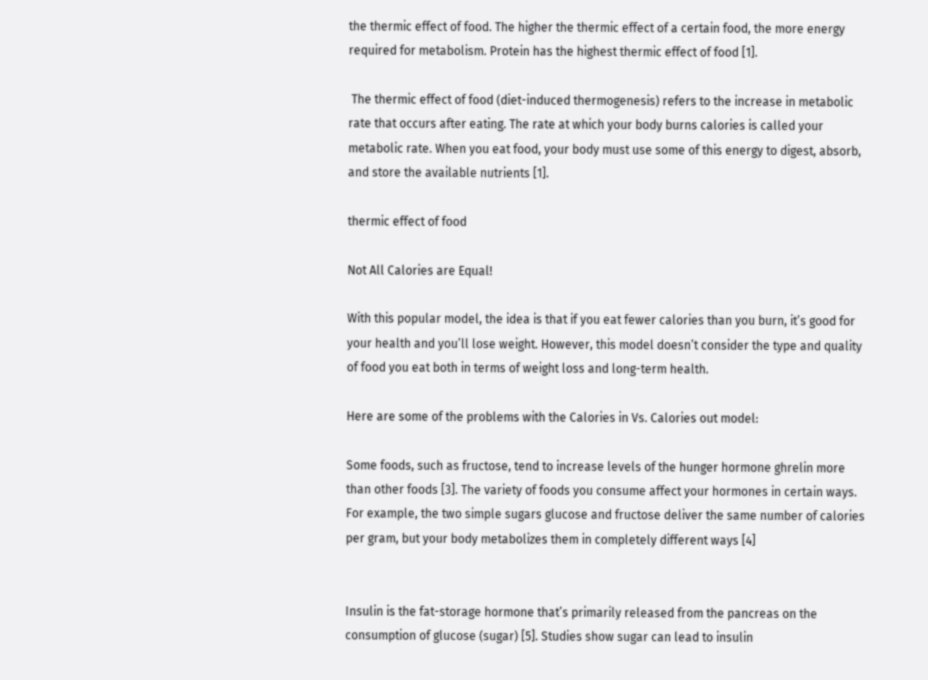the thermic effect of food. The higher the thermic effect of a certain food, the more energy required for metabolism. Protein has the highest thermic effect of food [1].

 The thermic effect of food (diet-induced thermogenesis) refers to the increase in metabolic rate that occurs after eating. The rate at which your body burns calories is called your metabolic rate. When you eat food, your body must use some of this energy to digest, absorb, and store the available nutrients [1].

thermic effect of food

Not All Calories are Equal!

With this popular model, the idea is that if you eat fewer calories than you burn, it’s good for your health and you’ll lose weight. However, this model doesn’t consider the type and quality of food you eat both in terms of weight loss and long-term health.

Here are some of the problems with the Calories in Vs. Calories out model:

Some foods, such as fructose, tend to increase levels of the hunger hormone ghrelin more than other foods [3]. The variety of foods you consume affect your hormones in certain ways. For example, the two simple sugars glucose and fructose deliver the same number of calories per gram, but your body metabolizes them in completely different ways [4]


Insulin is the fat-storage hormone that’s primarily released from the pancreas on the consumption of glucose (sugar) [5]. Studies show sugar can lead to insulin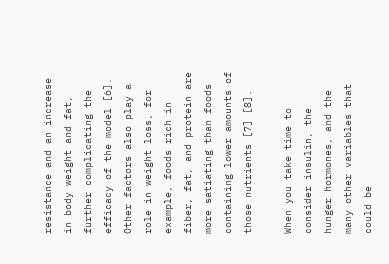resistance and an increase in body weight and fat, further complicating the efficacy of the model [6].
Other factors also play a role in weight loss, for example, foods rich in fiber, fat, and protein are more satiating than foods containing lower amounts of those nutrients [7] [8].

When you take time to consider insulin, the hunger hormones, and the many other variables that could be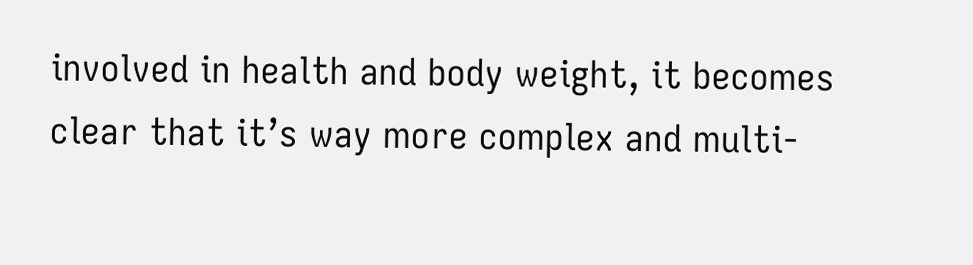involved in health and body weight, it becomes clear that it’s way more complex and multi-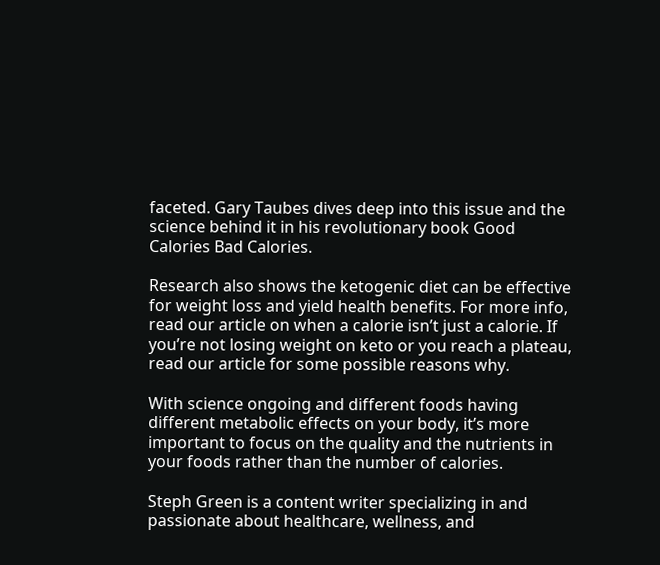faceted. Gary Taubes dives deep into this issue and the science behind it in his revolutionary book Good Calories Bad Calories.

Research also shows the ketogenic diet can be effective for weight loss and yield health benefits. For more info, read our article on when a calorie isn’t just a calorie. If you’re not losing weight on keto or you reach a plateau, read our article for some possible reasons why.

With science ongoing and different foods having different metabolic effects on your body, it’s more important to focus on the quality and the nutrients in your foods rather than the number of calories.

Steph Green is a content writer specializing in and passionate about healthcare, wellness, and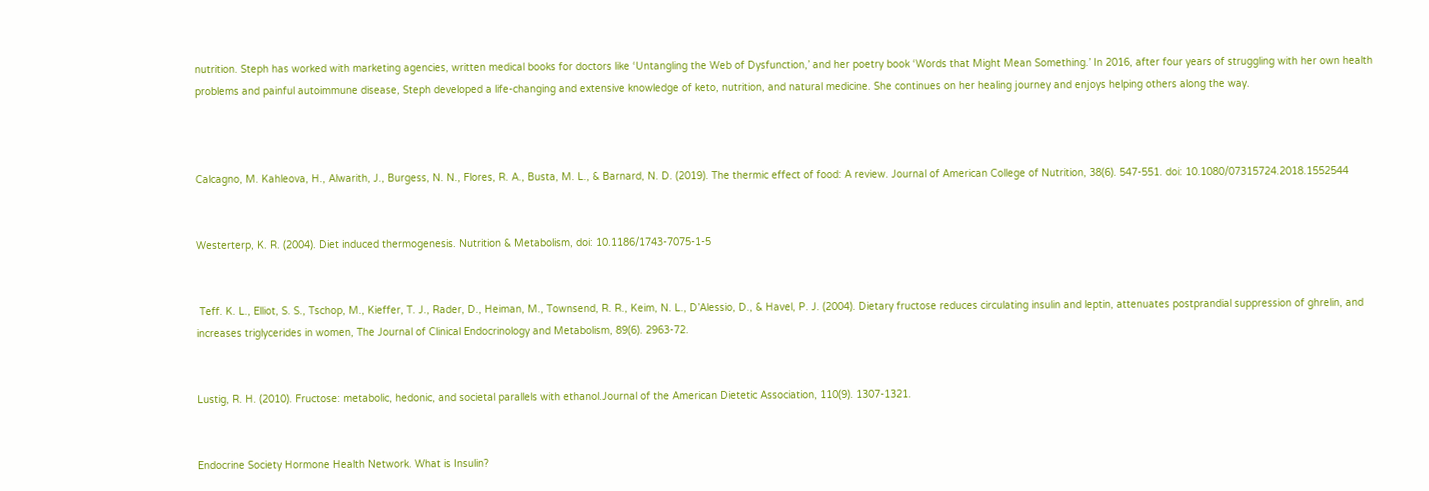nutrition. Steph has worked with marketing agencies, written medical books for doctors like ‘Untangling the Web of Dysfunction,’ and her poetry book ‘Words that Might Mean Something.’ In 2016, after four years of struggling with her own health problems and painful autoimmune disease, Steph developed a life-changing and extensive knowledge of keto, nutrition, and natural medicine. She continues on her healing journey and enjoys helping others along the way.



Calcagno, M. Kahleova, H., Alwarith, J., Burgess, N. N., Flores, R. A., Busta, M. L., & Barnard, N. D. (2019). The thermic effect of food: A review. Journal of American College of Nutrition, 38(6). 547-551. doi: 10.1080/07315724.2018.1552544


Westerterp, K. R. (2004). Diet induced thermogenesis. Nutrition & Metabolism, doi: 10.1186/1743-7075-1-5


 Teff. K. L., Elliot, S. S., Tschop, M., Kieffer, T. J., Rader, D., Heiman, M., Townsend, R. R., Keim, N. L., D’Alessio, D., & Havel, P. J. (2004). Dietary fructose reduces circulating insulin and leptin, attenuates postprandial suppression of ghrelin, and increases triglycerides in women, The Journal of Clinical Endocrinology and Metabolism, 89(6). 2963-72.


Lustig, R. H. (2010). Fructose: metabolic, hedonic, and societal parallels with ethanol.Journal of the American Dietetic Association, 110(9). 1307-1321.


Endocrine Society Hormone Health Network. What is Insulin?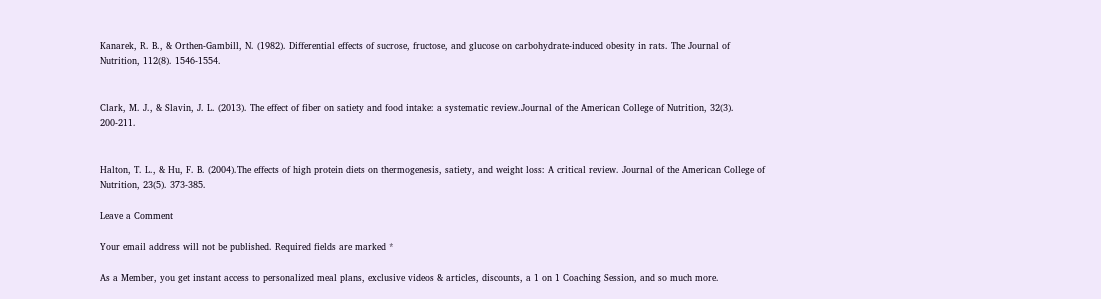Kanarek, R. B., & Orthen-Gambill, N. (1982). Differential effects of sucrose, fructose, and glucose on carbohydrate-induced obesity in rats. The Journal of Nutrition, 112(8). 1546-1554.


Clark, M. J., & Slavin, J. L. (2013). The effect of fiber on satiety and food intake: a systematic review.Journal of the American College of Nutrition, 32(3). 200-211.


Halton, T. L., & Hu, F. B. (2004).The effects of high protein diets on thermogenesis, satiety, and weight loss: A critical review. Journal of the American College of Nutrition, 23(5). 373-385.

Leave a Comment

Your email address will not be published. Required fields are marked *

As a Member, you get instant access to personalized meal plans, exclusive videos & articles, discounts, a 1 on 1 Coaching Session, and so much more.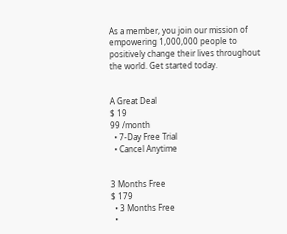As a member, you join our mission of empowering 1,000,000 people to positively change their lives throughout the world. Get started today.


A Great Deal
$ 19
99 /month
  • 7-Day Free Trial
  • Cancel Anytime


3 Months Free
$ 179
  • 3 Months Free
  •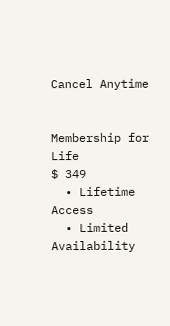Cancel Anytime


Membership for Life
$ 349
  • Lifetime Access
  • Limited Availability